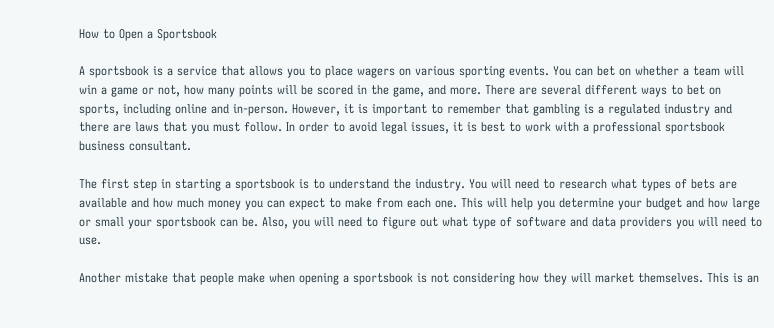How to Open a Sportsbook

A sportsbook is a service that allows you to place wagers on various sporting events. You can bet on whether a team will win a game or not, how many points will be scored in the game, and more. There are several different ways to bet on sports, including online and in-person. However, it is important to remember that gambling is a regulated industry and there are laws that you must follow. In order to avoid legal issues, it is best to work with a professional sportsbook business consultant.

The first step in starting a sportsbook is to understand the industry. You will need to research what types of bets are available and how much money you can expect to make from each one. This will help you determine your budget and how large or small your sportsbook can be. Also, you will need to figure out what type of software and data providers you will need to use.

Another mistake that people make when opening a sportsbook is not considering how they will market themselves. This is an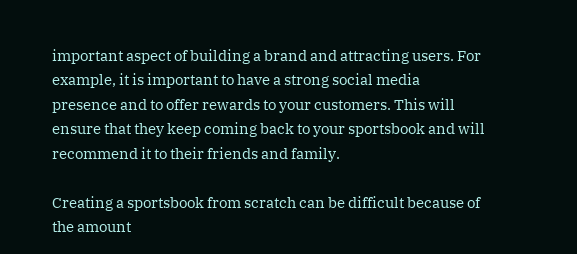important aspect of building a brand and attracting users. For example, it is important to have a strong social media presence and to offer rewards to your customers. This will ensure that they keep coming back to your sportsbook and will recommend it to their friends and family.

Creating a sportsbook from scratch can be difficult because of the amount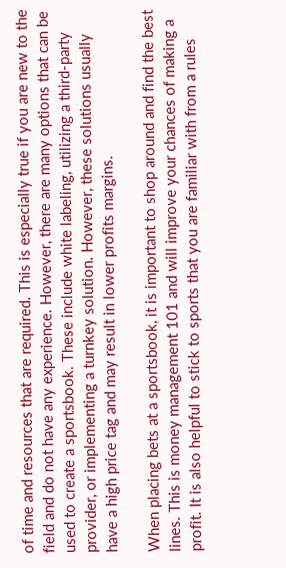of time and resources that are required. This is especially true if you are new to the field and do not have any experience. However, there are many options that can be used to create a sportsbook. These include white labeling, utilizing a third-party provider, or implementing a turnkey solution. However, these solutions usually have a high price tag and may result in lower profits margins.

When placing bets at a sportsbook, it is important to shop around and find the best lines. This is money management 101 and will improve your chances of making a profit. It is also helpful to stick to sports that you are familiar with from a rules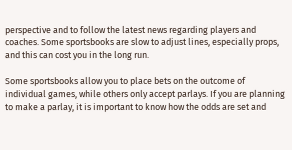perspective and to follow the latest news regarding players and coaches. Some sportsbooks are slow to adjust lines, especially props, and this can cost you in the long run.

Some sportsbooks allow you to place bets on the outcome of individual games, while others only accept parlays. If you are planning to make a parlay, it is important to know how the odds are set and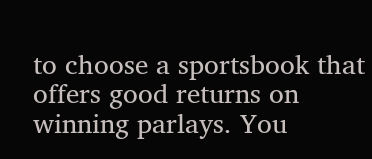to choose a sportsbook that offers good returns on winning parlays. You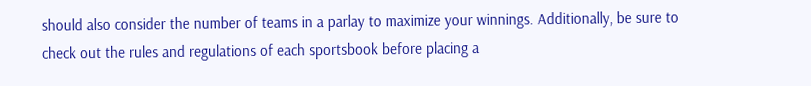should also consider the number of teams in a parlay to maximize your winnings. Additionally, be sure to check out the rules and regulations of each sportsbook before placing a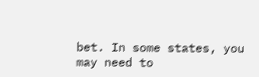bet. In some states, you may need to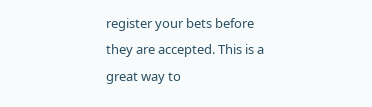register your bets before they are accepted. This is a great way to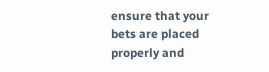ensure that your bets are placed properly and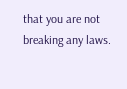that you are not breaking any laws.